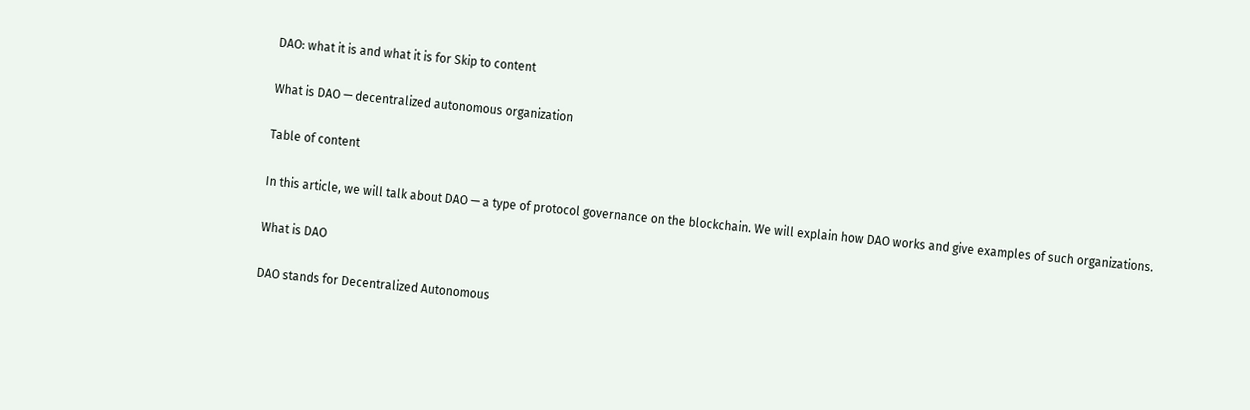DAO: what it is and what it is for Skip to content

What is DAO — decentralized autonomous organization

Table of content

In this article, we will talk about DAO — a type of protocol governance on the blockchain. We will explain how DAO works and give examples of such organizations.

What is DAO

DAO stands for Decentralized Autonomous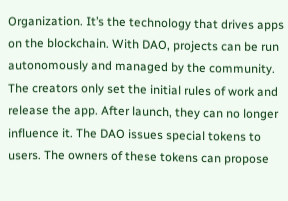Organization. It’s the technology that drives apps on the blockchain. With DAO, projects can be run autonomously and managed by the community. The creators only set the initial rules of work and release the app. After launch, they can no longer influence it. The DAO issues special tokens to users. The owners of these tokens can propose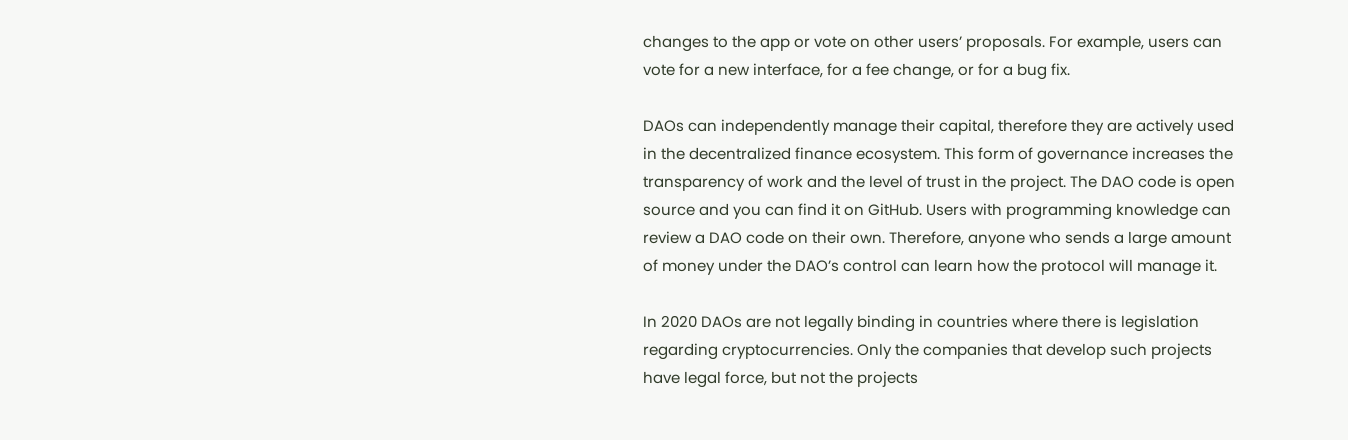changes to the app or vote on other users’ proposals. For example, users can vote for a new interface, for a fee change, or for a bug fix.

DAOs can independently manage their capital, therefore they are actively used in the decentralized finance ecosystem. This form of governance increases the transparency of work and the level of trust in the project. The DAO code is open source and you can find it on GitHub. Users with programming knowledge can review a DAO code on their own. Therefore, anyone who sends a large amount of money under the DAO’s control can learn how the protocol will manage it.

In 2020 DAOs are not legally binding in countries where there is legislation regarding cryptocurrencies. Only the companies that develop such projects have legal force, but not the projects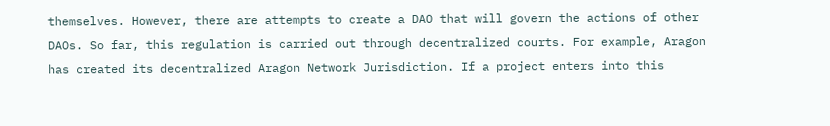themselves. However, there are attempts to create a DAO that will govern the actions of other DAOs. So far, this regulation is carried out through decentralized courts. For example, Aragon has created its decentralized Aragon Network Jurisdiction. If a project enters into this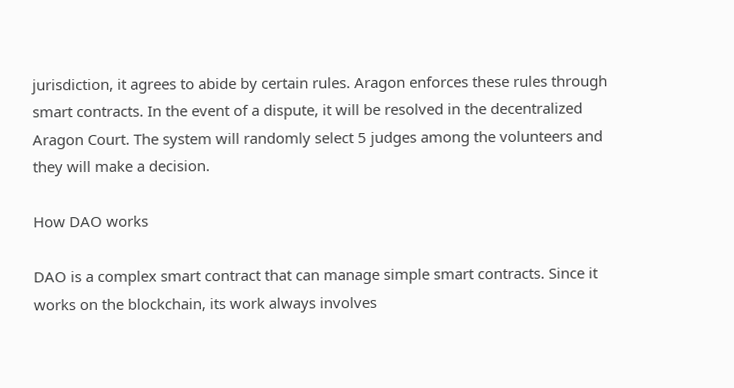jurisdiction, it agrees to abide by certain rules. Aragon enforces these rules through smart contracts. In the event of a dispute, it will be resolved in the decentralized Aragon Court. The system will randomly select 5 judges among the volunteers and they will make a decision.

How DAO works

DAO is a complex smart contract that can manage simple smart contracts. Since it works on the blockchain, its work always involves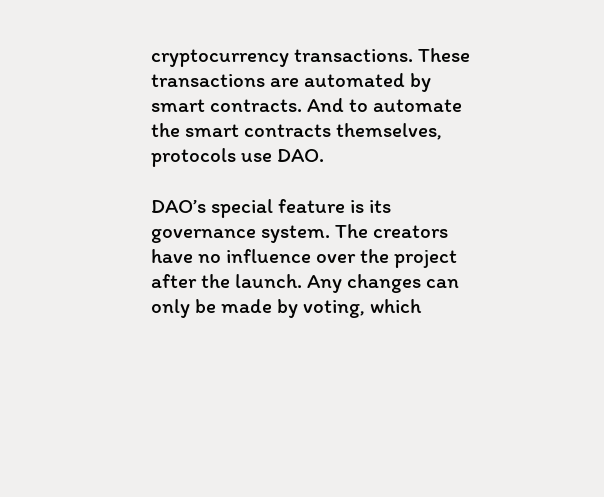cryptocurrency transactions. These transactions are automated by smart contracts. And to automate the smart contracts themselves, protocols use DAO.

DAO’s special feature is its governance system. The creators have no influence over the project after the launch. Any changes can only be made by voting, which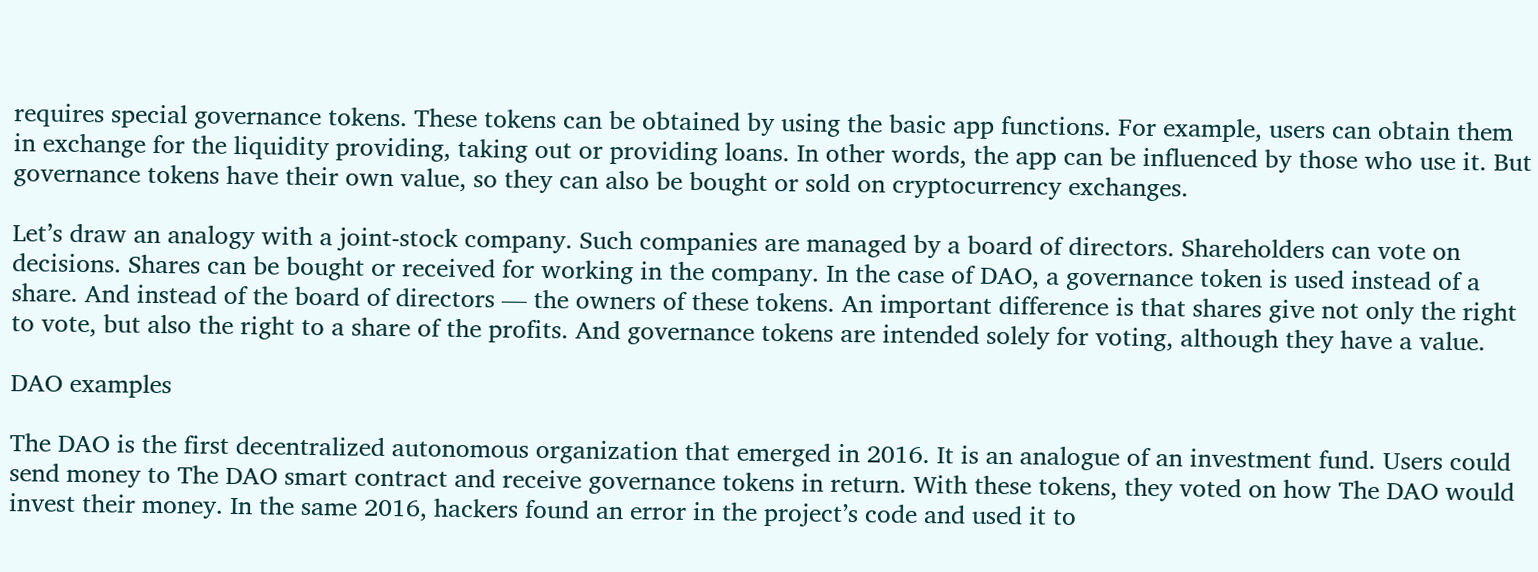requires special governance tokens. These tokens can be obtained by using the basic app functions. For example, users can obtain them in exchange for the liquidity providing, taking out or providing loans. In other words, the app can be influenced by those who use it. But governance tokens have their own value, so they can also be bought or sold on cryptocurrency exchanges.

Let’s draw an analogy with a joint-stock company. Such companies are managed by a board of directors. Shareholders can vote on decisions. Shares can be bought or received for working in the company. In the case of DAO, a governance token is used instead of a share. And instead of the board of directors — the owners of these tokens. An important difference is that shares give not only the right to vote, but also the right to a share of the profits. And governance tokens are intended solely for voting, although they have a value.

DAO examples

The DAO is the first decentralized autonomous organization that emerged in 2016. It is an analogue of an investment fund. Users could send money to The DAO smart contract and receive governance tokens in return. With these tokens, they voted on how The DAO would invest their money. In the same 2016, hackers found an error in the project’s code and used it to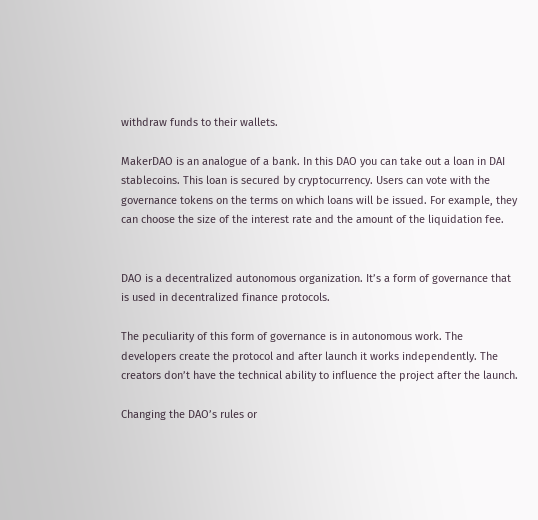withdraw funds to their wallets.

MakerDAO is an analogue of a bank. In this DAO you can take out a loan in DAI stablecoins. This loan is secured by cryptocurrency. Users can vote with the governance tokens on the terms on which loans will be issued. For example, they can choose the size of the interest rate and the amount of the liquidation fee.


DAO is a decentralized autonomous organization. It’s a form of governance that is used in decentralized finance protocols.

The peculiarity of this form of governance is in autonomous work. The developers create the protocol and after launch it works independently. The creators don’t have the technical ability to influence the project after the launch.

Changing the DAO’s rules or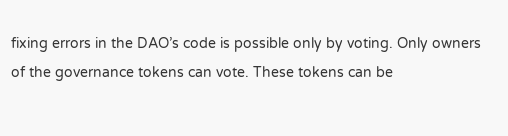fixing errors in the DAO’s code is possible only by voting. Only owners of the governance tokens can vote. These tokens can be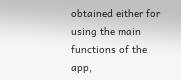obtained either for using the main functions of the app,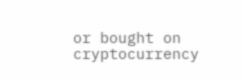or bought on cryptocurrency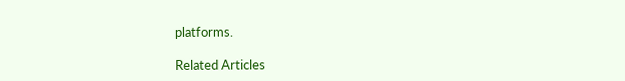platforms.

Related Articles